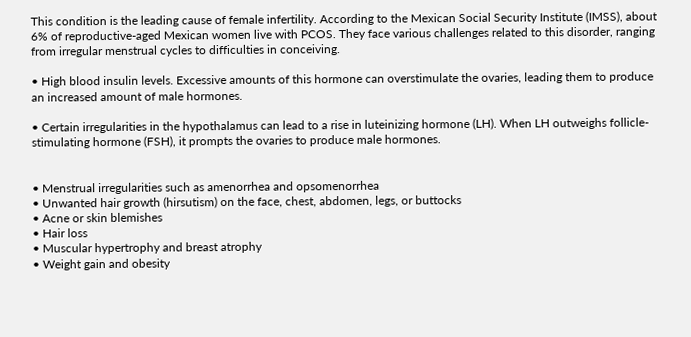This condition is the leading cause of female infertility. According to the Mexican Social Security Institute (IMSS), about 6% of reproductive-aged Mexican women live with PCOS. They face various challenges related to this disorder, ranging from irregular menstrual cycles to difficulties in conceiving.

• High blood insulin levels. Excessive amounts of this hormone can overstimulate the ovaries, leading them to produce an increased amount of male hormones.

• Certain irregularities in the hypothalamus can lead to a rise in luteinizing hormone (LH). When LH outweighs follicle-stimulating hormone (FSH), it prompts the ovaries to produce male hormones.


• Menstrual irregularities such as amenorrhea and opsomenorrhea
• Unwanted hair growth (hirsutism) on the face, chest, abdomen, legs, or buttocks
• Acne or skin blemishes
• Hair loss
• Muscular hypertrophy and breast atrophy
• Weight gain and obesity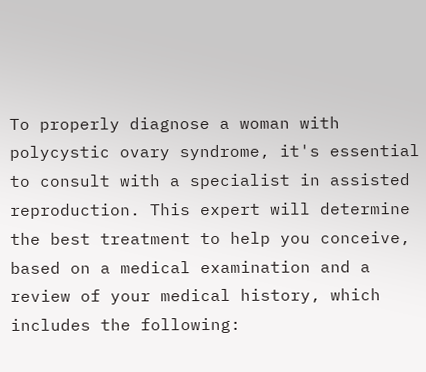To properly diagnose a woman with polycystic ovary syndrome, it's essential to consult with a specialist in assisted reproduction. This expert will determine the best treatment to help you conceive, based on a medical examination and a review of your medical history, which includes the following: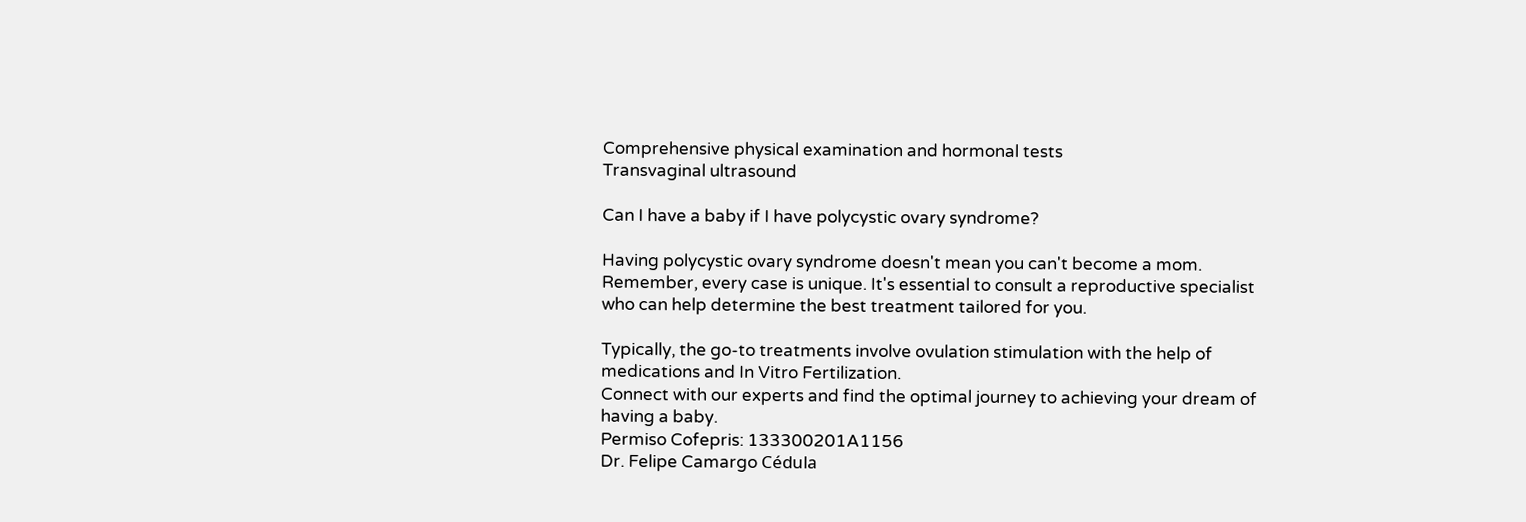Comprehensive physical examination and hormonal tests
Transvaginal ultrasound

Can I have a baby if I have polycystic ovary syndrome?

Having polycystic ovary syndrome doesn't mean you can't become a mom. Remember, every case is unique. It's essential to consult a reproductive specialist who can help determine the best treatment tailored for you.

Typically, the go-to treatments involve ovulation stimulation with the help of medications and In Vitro Fertilization.
Connect with our experts and find the optimal journey to achieving your dream of having a baby.
Permiso Cofepris: 133300201A1156
Dr. Felipe Camargo Cédula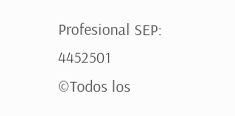Profesional SEP: 4452501
©Todos los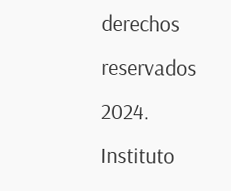derechos reservados 2024. Instituto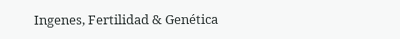Ingenes, Fertilidad & Genética